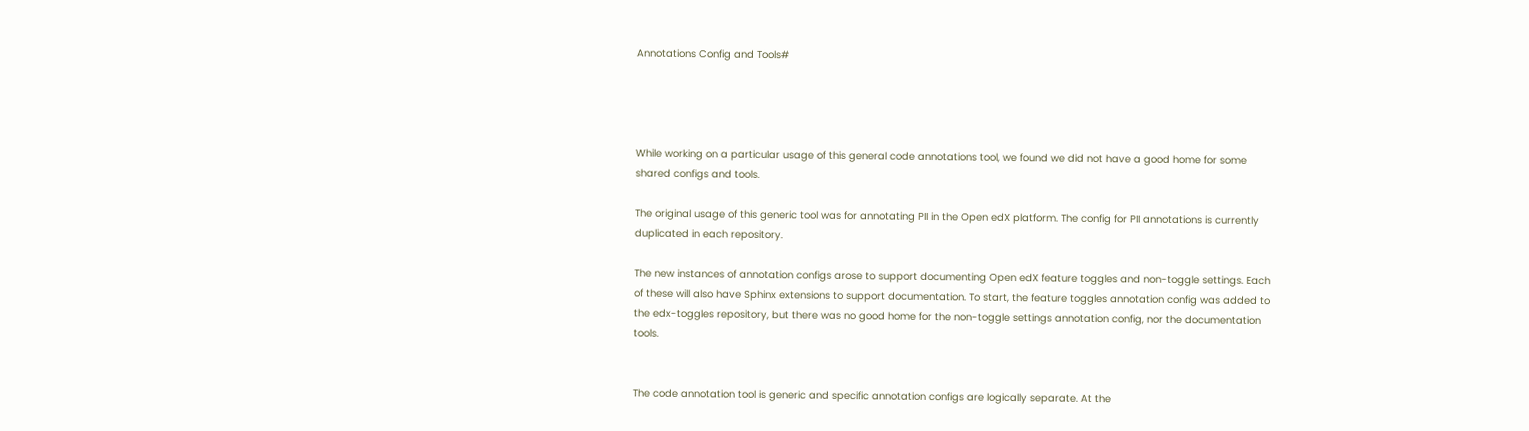Annotations Config and Tools#




While working on a particular usage of this general code annotations tool, we found we did not have a good home for some shared configs and tools.

The original usage of this generic tool was for annotating PII in the Open edX platform. The config for PII annotations is currently duplicated in each repository.

The new instances of annotation configs arose to support documenting Open edX feature toggles and non-toggle settings. Each of these will also have Sphinx extensions to support documentation. To start, the feature toggles annotation config was added to the edx-toggles repository, but there was no good home for the non-toggle settings annotation config, nor the documentation tools.


The code annotation tool is generic and specific annotation configs are logically separate. At the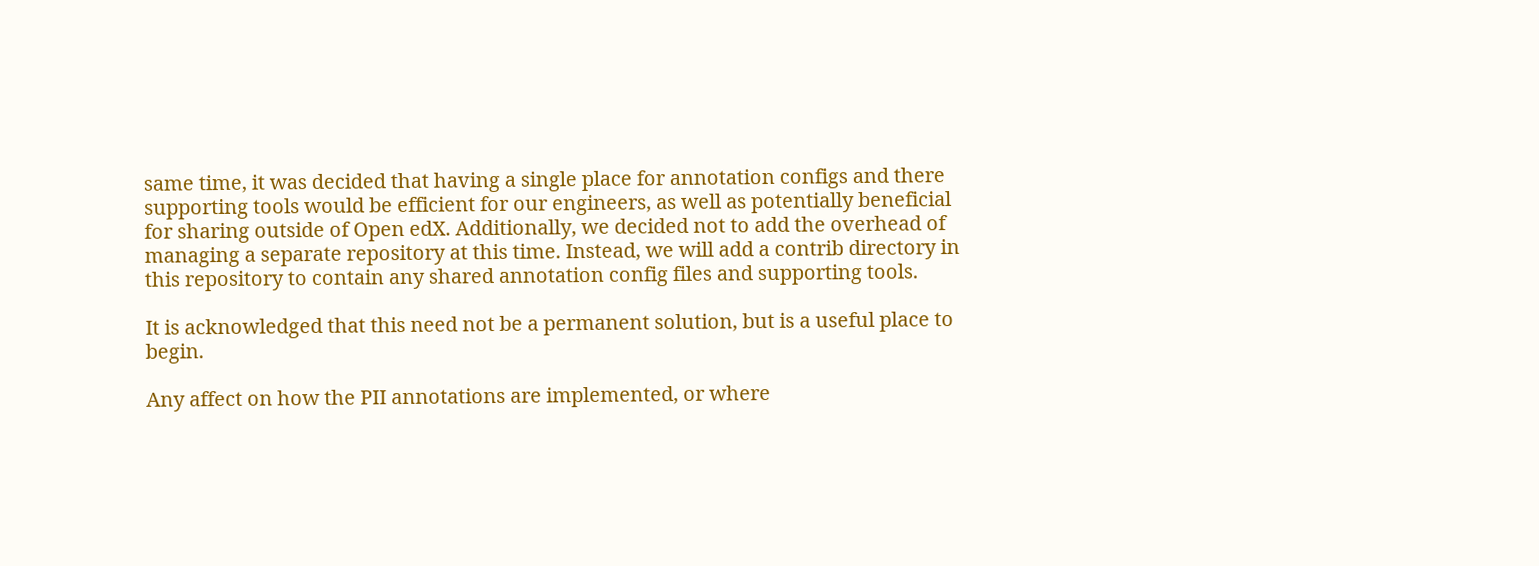same time, it was decided that having a single place for annotation configs and there supporting tools would be efficient for our engineers, as well as potentially beneficial for sharing outside of Open edX. Additionally, we decided not to add the overhead of managing a separate repository at this time. Instead, we will add a contrib directory in this repository to contain any shared annotation config files and supporting tools.

It is acknowledged that this need not be a permanent solution, but is a useful place to begin.

Any affect on how the PII annotations are implemented, or where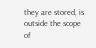they are stored, is outside the scope of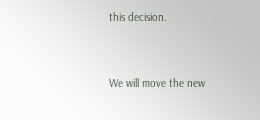this decision.


We will move the new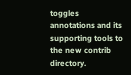toggles annotations and its supporting tools to the new contrib directory.